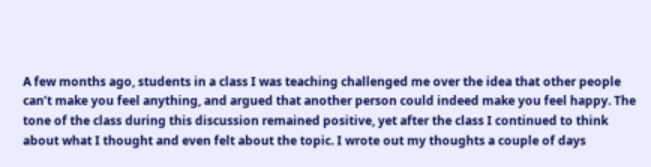A few months ago, students in a class I was teaching challenged me over the idea that other people can’t make you feel anything, and argued that another person could indeed make you feel happy. The tone of the class during this discussion remained positive, yet after the class I continued to think about what I thought and even felt about the topic. I wrote out my thoughts a couple of days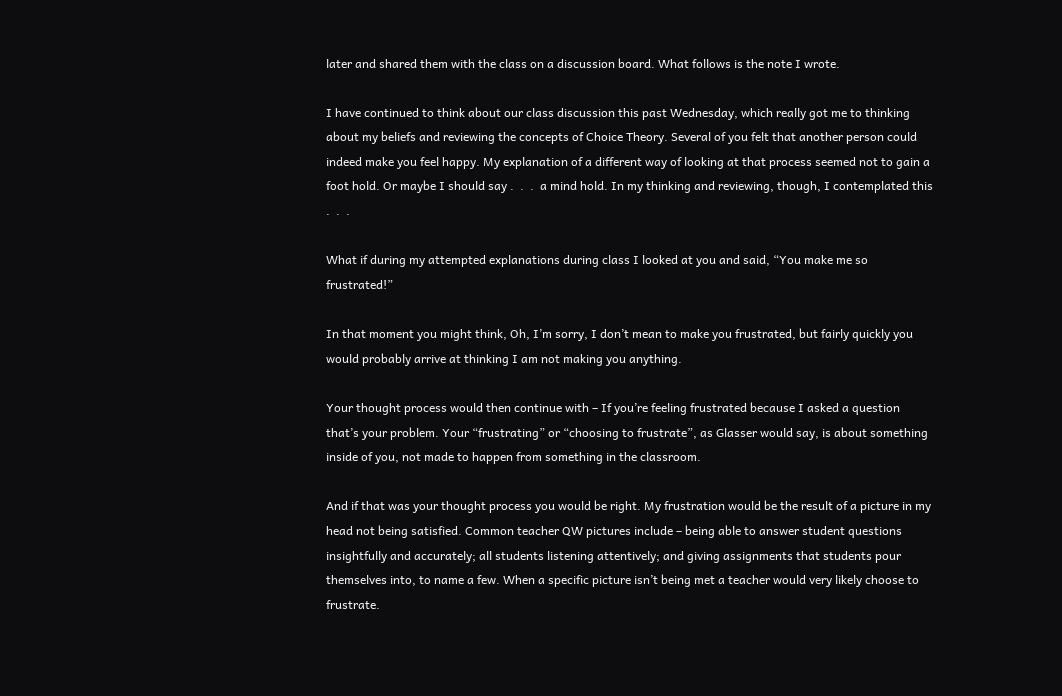later and shared them with the class on a discussion board. What follows is the note I wrote.

I have continued to think about our class discussion this past Wednesday, which really got me to thinking about my beliefs and reviewing the concepts of Choice Theory. Several of you felt that another person could indeed make you feel happy. My explanation of a different way of looking at that process seemed not to gain a foot hold. Or maybe I should say .  .  .  a mind hold. In my thinking and reviewing, though, I contemplated this  .  .  .

What if during my attempted explanations during class I looked at you and said, “You make me so frustrated!”

In that moment you might think, Oh, I’m sorry, I don’t mean to make you frustrated, but fairly quickly you would probably arrive at thinking I am not making you anything.

Your thought process would then continue with – If you’re feeling frustrated because I asked a question that’s your problem. Your “frustrating” or “choosing to frustrate”, as Glasser would say, is about something inside of you, not made to happen from something in the classroom.

And if that was your thought process you would be right. My frustration would be the result of a picture in my head not being satisfied. Common teacher QW pictures include – being able to answer student questions insightfully and accurately; all students listening attentively; and giving assignments that students pour themselves into, to name a few. When a specific picture isn’t being met a teacher would very likely choose to frustrate.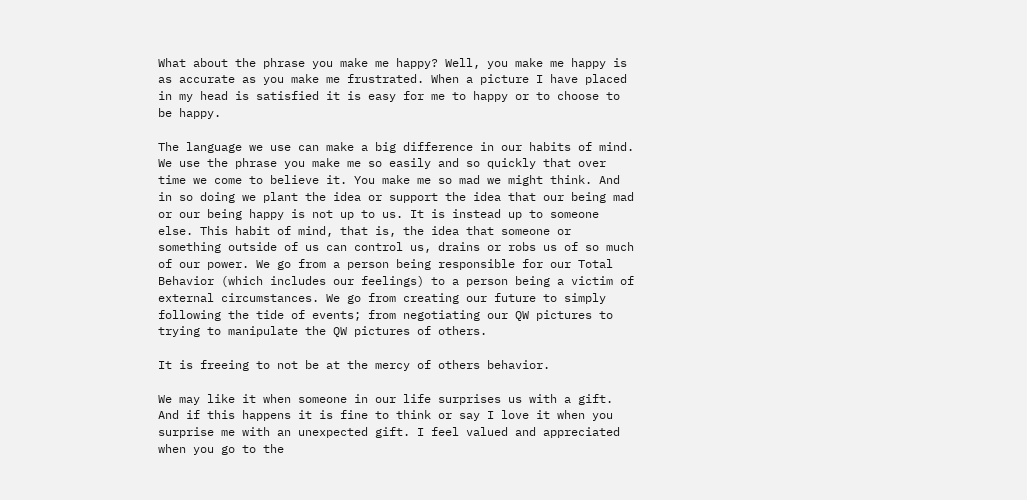What about the phrase you make me happy? Well, you make me happy is as accurate as you make me frustrated. When a picture I have placed in my head is satisfied it is easy for me to happy or to choose to be happy.

The language we use can make a big difference in our habits of mind. We use the phrase you make me so easily and so quickly that over time we come to believe it. You make me so mad we might think. And in so doing we plant the idea or support the idea that our being mad or our being happy is not up to us. It is instead up to someone else. This habit of mind, that is, the idea that someone or something outside of us can control us, drains or robs us of so much of our power. We go from a person being responsible for our Total Behavior (which includes our feelings) to a person being a victim of external circumstances. We go from creating our future to simply following the tide of events; from negotiating our QW pictures to trying to manipulate the QW pictures of others.

It is freeing to not be at the mercy of others behavior.

We may like it when someone in our life surprises us with a gift. And if this happens it is fine to think or say I love it when you surprise me with an unexpected gift. I feel valued and appreciated when you go to the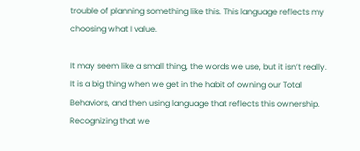trouble of planning something like this. This language reflects my choosing what I value.

It may seem like a small thing, the words we use, but it isn’t really. It is a big thing when we get in the habit of owning our Total Behaviors, and then using language that reflects this ownership. Recognizing that we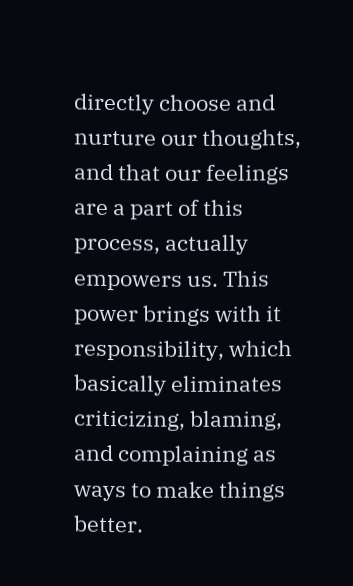directly choose and nurture our thoughts, and that our feelings are a part of this process, actually empowers us. This power brings with it responsibility, which basically eliminates criticizing, blaming, and complaining as ways to make things better.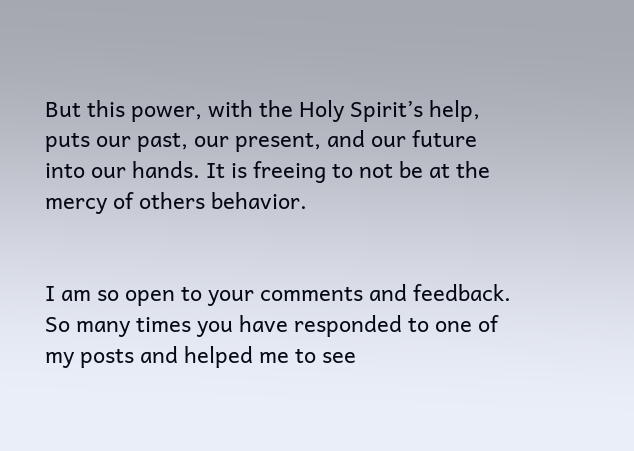But this power, with the Holy Spirit’s help, puts our past, our present, and our future into our hands. It is freeing to not be at the mercy of others behavior.


I am so open to your comments and feedback. So many times you have responded to one of my posts and helped me to see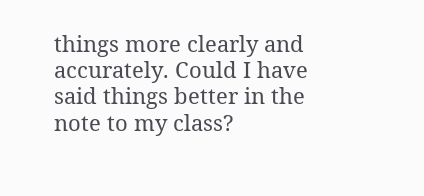things more clearly and accurately. Could I have said things better in the note to my class?